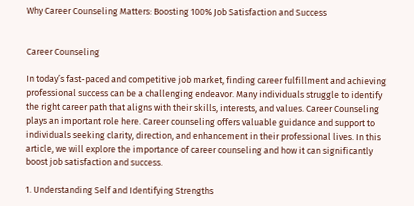Why Career Counseling Matters: Boosting 100% Job Satisfaction and Success


Career Counseling

In today’s fast-paced and competitive job market, finding career fulfillment and achieving professional success can be a challenging endeavor. Many individuals struggle to identify the right career path that aligns with their skills, interests, and values. Career Counseling plays an important role here. Career counseling offers valuable guidance and support to individuals seeking clarity, direction, and enhancement in their professional lives. In this article, we will explore the importance of career counseling and how it can significantly boost job satisfaction and success.

1. Understanding Self and Identifying Strengths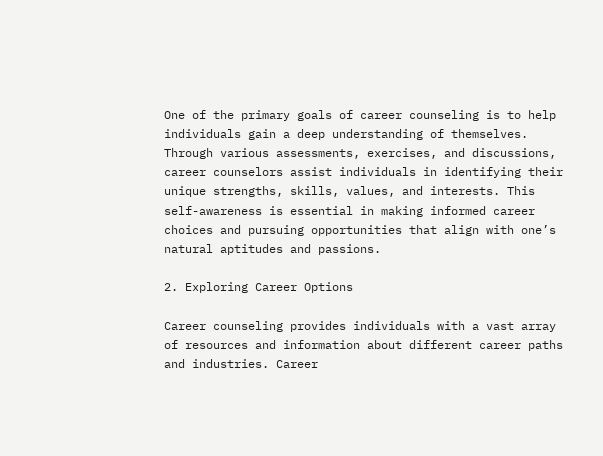One of the primary goals of career counseling is to help individuals gain a deep understanding of themselves. Through various assessments, exercises, and discussions, career counselors assist individuals in identifying their unique strengths, skills, values, and interests. This self-awareness is essential in making informed career choices and pursuing opportunities that align with one’s natural aptitudes and passions.

2. Exploring Career Options

Career counseling provides individuals with a vast array of resources and information about different career paths and industries. Career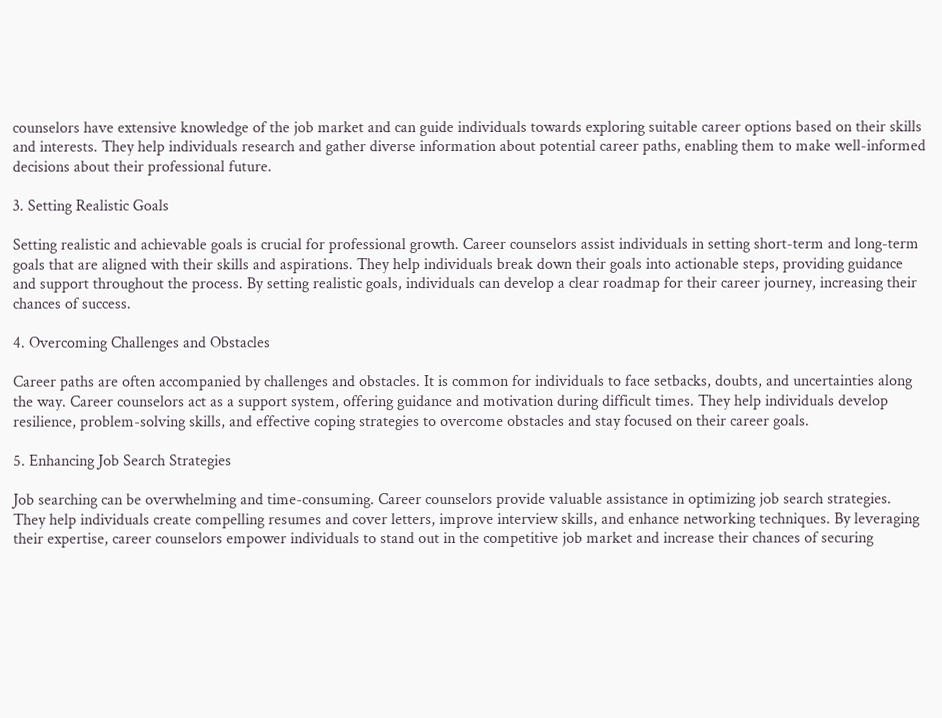counselors have extensive knowledge of the job market and can guide individuals towards exploring suitable career options based on their skills and interests. They help individuals research and gather diverse information about potential career paths, enabling them to make well-informed decisions about their professional future.

3. Setting Realistic Goals

Setting realistic and achievable goals is crucial for professional growth. Career counselors assist individuals in setting short-term and long-term goals that are aligned with their skills and aspirations. They help individuals break down their goals into actionable steps, providing guidance and support throughout the process. By setting realistic goals, individuals can develop a clear roadmap for their career journey, increasing their chances of success.

4. Overcoming Challenges and Obstacles

Career paths are often accompanied by challenges and obstacles. It is common for individuals to face setbacks, doubts, and uncertainties along the way. Career counselors act as a support system, offering guidance and motivation during difficult times. They help individuals develop resilience, problem-solving skills, and effective coping strategies to overcome obstacles and stay focused on their career goals.

5. Enhancing Job Search Strategies

Job searching can be overwhelming and time-consuming. Career counselors provide valuable assistance in optimizing job search strategies. They help individuals create compelling resumes and cover letters, improve interview skills, and enhance networking techniques. By leveraging their expertise, career counselors empower individuals to stand out in the competitive job market and increase their chances of securing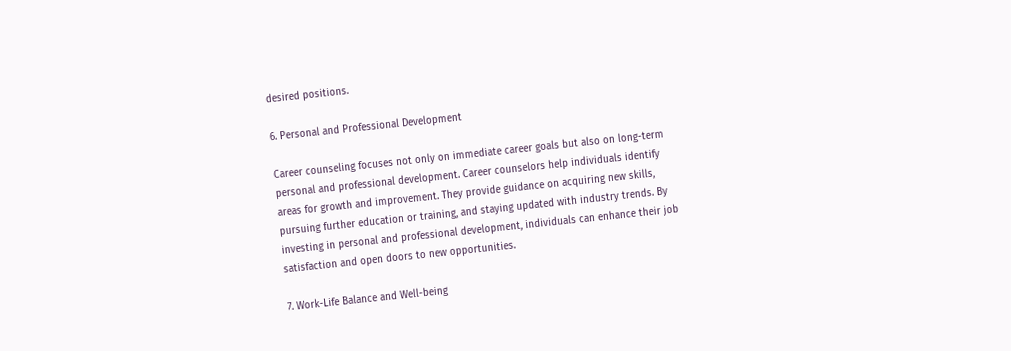desired positions.

6. Personal and Professional Development

Career counseling focuses not only on immediate career goals but also on long-term personal and professional development. Career counselors help individuals identify areas for growth and improvement. They provide guidance on acquiring new skills, pursuing further education or training, and staying updated with industry trends. By investing in personal and professional development, individuals can enhance their job satisfaction and open doors to new opportunities.

7. Work-Life Balance and Well-being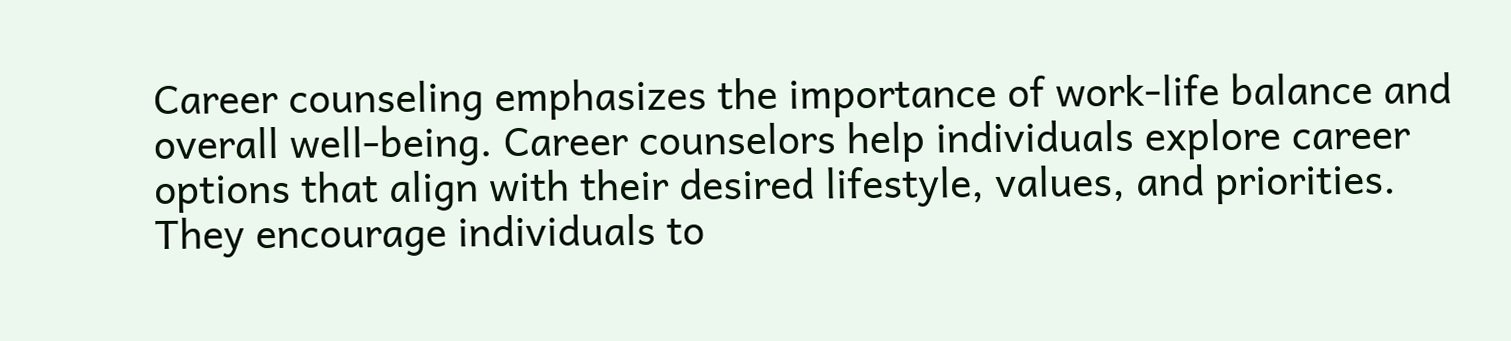Career counseling emphasizes the importance of work-life balance and overall well-being. Career counselors help individuals explore career options that align with their desired lifestyle, values, and priorities. They encourage individuals to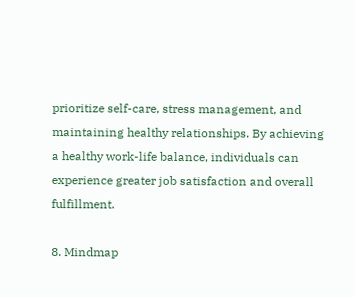prioritize self-care, stress management, and maintaining healthy relationships. By achieving a healthy work-life balance, individuals can experience greater job satisfaction and overall fulfillment.

8. Mindmap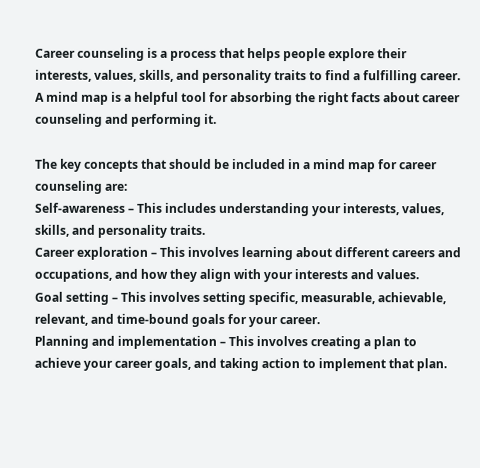Career counseling is a process that helps people explore their interests, values, skills, and personality traits to find a fulfilling career. A mind map is a helpful tool for absorbing the right facts about career counseling and performing it.

The key concepts that should be included in a mind map for career counseling are:
Self-awareness – This includes understanding your interests, values, skills, and personality traits.
Career exploration – This involves learning about different careers and occupations, and how they align with your interests and values.
Goal setting – This involves setting specific, measurable, achievable, relevant, and time-bound goals for your career.
Planning and implementation – This involves creating a plan to achieve your career goals, and taking action to implement that plan.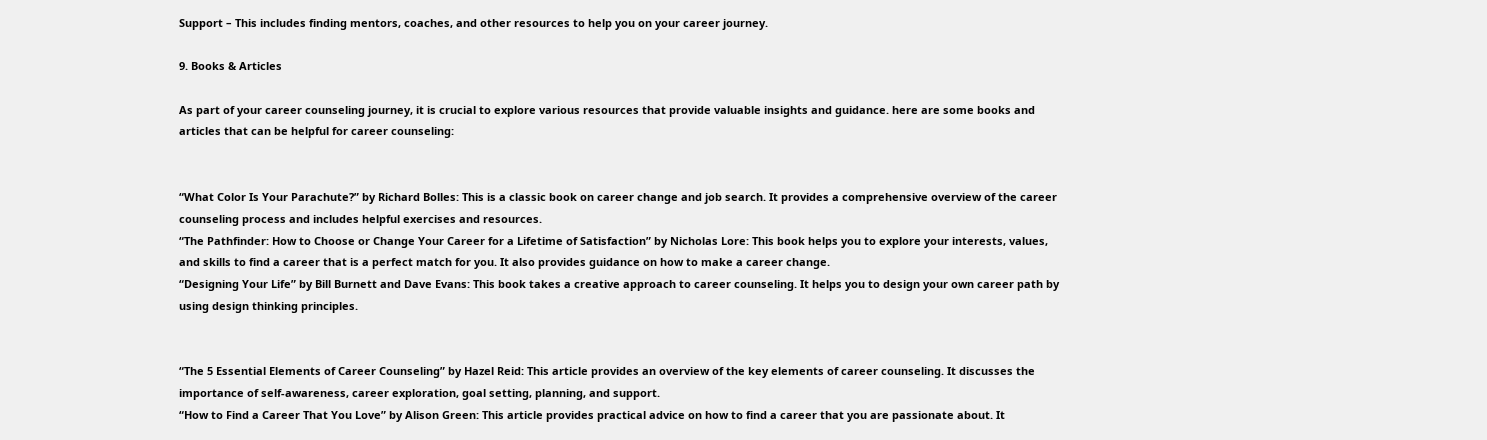Support – This includes finding mentors, coaches, and other resources to help you on your career journey.

9. Books & Articles

As part of your career counseling journey, it is crucial to explore various resources that provide valuable insights and guidance. here are some books and articles that can be helpful for career counseling:


“What Color Is Your Parachute?” by Richard Bolles: This is a classic book on career change and job search. It provides a comprehensive overview of the career counseling process and includes helpful exercises and resources.
“The Pathfinder: How to Choose or Change Your Career for a Lifetime of Satisfaction” by Nicholas Lore: This book helps you to explore your interests, values, and skills to find a career that is a perfect match for you. It also provides guidance on how to make a career change.
“Designing Your Life” by Bill Burnett and Dave Evans: This book takes a creative approach to career counseling. It helps you to design your own career path by using design thinking principles.


“The 5 Essential Elements of Career Counseling” by Hazel Reid: This article provides an overview of the key elements of career counseling. It discusses the importance of self-awareness, career exploration, goal setting, planning, and support.
“How to Find a Career That You Love” by Alison Green: This article provides practical advice on how to find a career that you are passionate about. It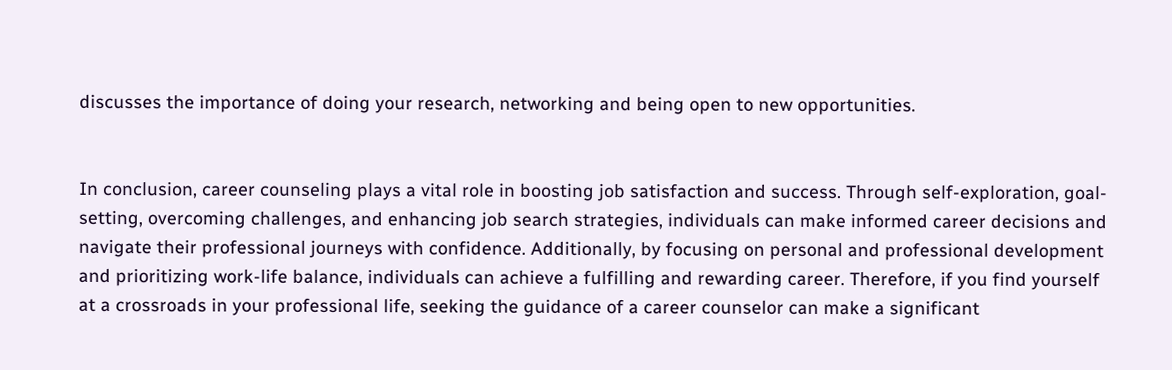discusses the importance of doing your research, networking and being open to new opportunities.


In conclusion, career counseling plays a vital role in boosting job satisfaction and success. Through self-exploration, goal-setting, overcoming challenges, and enhancing job search strategies, individuals can make informed career decisions and navigate their professional journeys with confidence. Additionally, by focusing on personal and professional development and prioritizing work-life balance, individuals can achieve a fulfilling and rewarding career. Therefore, if you find yourself at a crossroads in your professional life, seeking the guidance of a career counselor can make a significant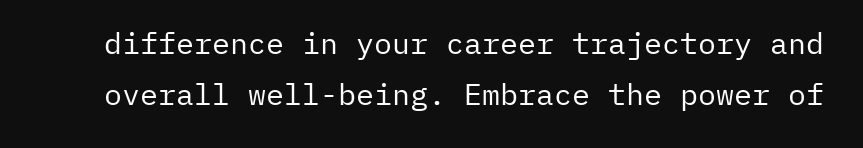difference in your career trajectory and overall well-being. Embrace the power of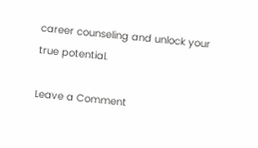career counseling and unlock your true potential.

Leave a Comment